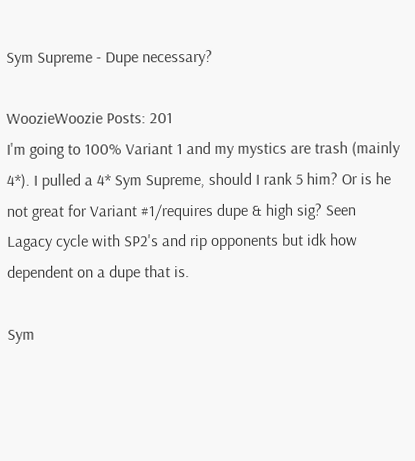Sym Supreme - Dupe necessary?

WoozieWoozie Posts: 201
I'm going to 100% Variant 1 and my mystics are trash (mainly 4*). I pulled a 4* Sym Supreme, should I rank 5 him? Or is he not great for Variant #1/requires dupe & high sig? Seen Lagacy cycle with SP2's and rip opponents but idk how dependent on a dupe that is.

Sym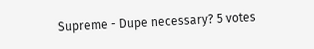Supreme - Dupe necessary? 5 votes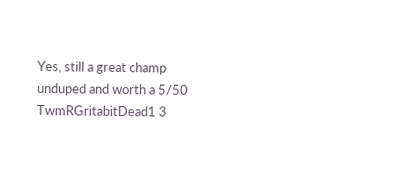Yes, still a great champ unduped and worth a 5/50
TwmRGritabitDead1 3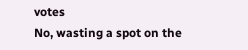votes
No, wasting a spot on the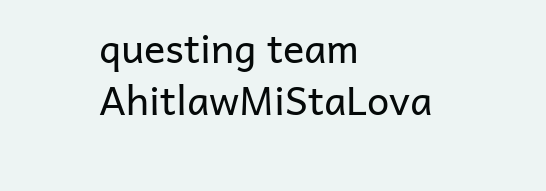questing team
AhitlawMiStaLova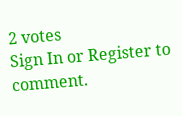2 votes
Sign In or Register to comment.